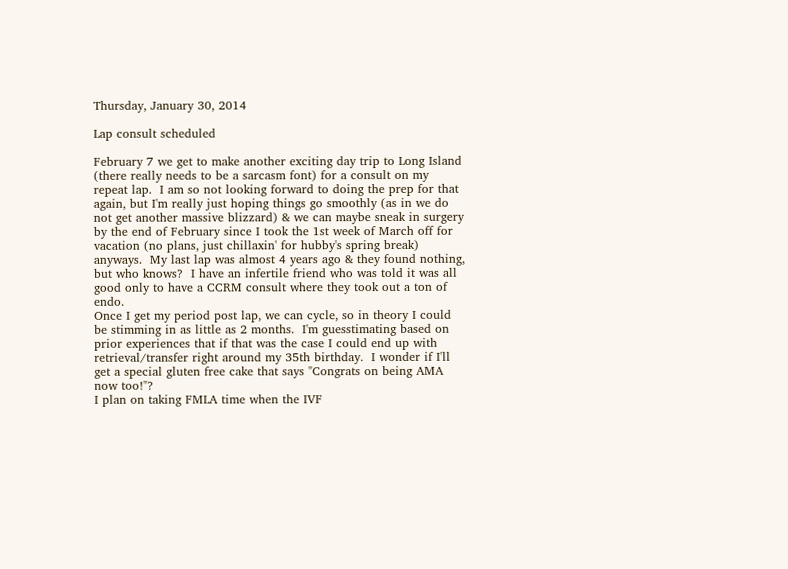Thursday, January 30, 2014

Lap consult scheduled

February 7 we get to make another exciting day trip to Long Island (there really needs to be a sarcasm font) for a consult on my repeat lap.  I am so not looking forward to doing the prep for that again, but I'm really just hoping things go smoothly (as in we do not get another massive blizzard) & we can maybe sneak in surgery by the end of February since I took the 1st week of March off for vacation (no plans, just chillaxin' for hubby's spring break) anyways.  My last lap was almost 4 years ago & they found nothing, but who knows?  I have an infertile friend who was told it was all good only to have a CCRM consult where they took out a ton of endo.
Once I get my period post lap, we can cycle, so in theory I could be stimming in as little as 2 months.  I'm guesstimating based on prior experiences that if that was the case I could end up with retrieval/transfer right around my 35th birthday.  I wonder if I'll get a special gluten free cake that says "Congrats on being AMA now too!"?
I plan on taking FMLA time when the IVF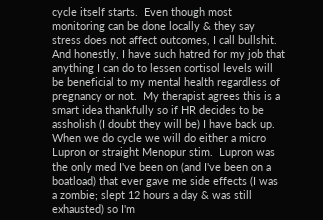cycle itself starts.  Even though most monitoring can be done locally & they say stress does not affect outcomes, I call bullshit.  And honestly, I have such hatred for my job that anything I can do to lessen cortisol levels will be beneficial to my mental health regardless of pregnancy or not.  My therapist agrees this is a smart idea thankfully so if HR decides to be assholish (I doubt they will be) I have back up.
When we do cycle we will do either a micro Lupron or straight Menopur stim.  Lupron was the only med I've been on (and I've been on a boatload) that ever gave me side effects (I was a zombie; slept 12 hours a day & was still exhausted) so I'm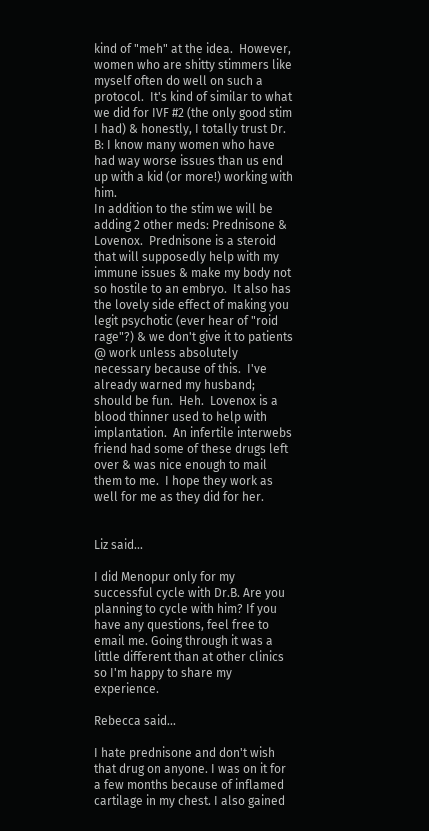kind of "meh" at the idea.  However, women who are shitty stimmers like myself often do well on such a protocol.  It's kind of similar to what we did for IVF #2 (the only good stim I had) & honestly, I totally trust Dr. B: I know many women who have had way worse issues than us end up with a kid (or more!) working with him.
In addition to the stim we will be adding 2 other meds: Prednisone & Lovenox.  Prednisone is a steroid that will supposedly help with my immune issues & make my body not so hostile to an embryo.  It also has the lovely side effect of making you legit psychotic (ever hear of "roid rage"?) & we don't give it to patients @ work unless absolutely necessary because of this.  I've already warned my husband; should be fun.  Heh.  Lovenox is a blood thinner used to help with implantation.  An infertile interwebs friend had some of these drugs left over & was nice enough to mail them to me.  I hope they work as well for me as they did for her.


Liz said...

I did Menopur only for my successful cycle with Dr.B. Are you planning to cycle with him? If you have any questions, feel free to email me. Going through it was a little different than at other clinics so I'm happy to share my experience.

Rebecca said...

I hate prednisone and don't wish that drug on anyone. I was on it for a few months because of inflamed cartilage in my chest. I also gained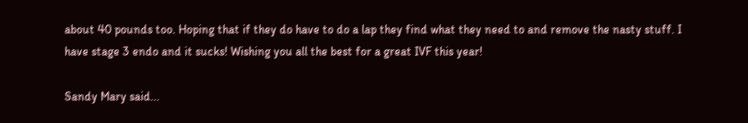about 40 pounds too. Hoping that if they do have to do a lap they find what they need to and remove the nasty stuff. I have stage 3 endo and it sucks! Wishing you all the best for a great IVF this year!

Sandy Mary said...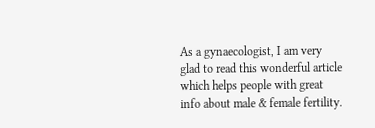As a gynaecologist, I am very glad to read this wonderful article which helps people with great info about male & female fertility.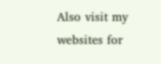Also visit my websites for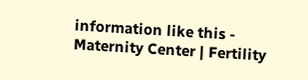information like this - Maternity Center | Fertility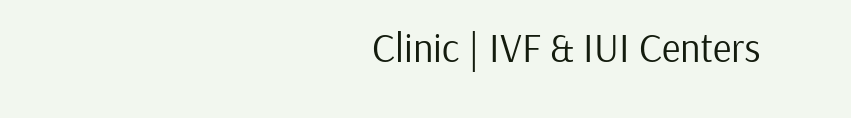Clinic | IVF & IUI Centers